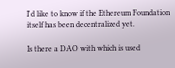I'd like to know if the Ethereum Foundation itself has been decentralized yet.

Is there a DAO with which is used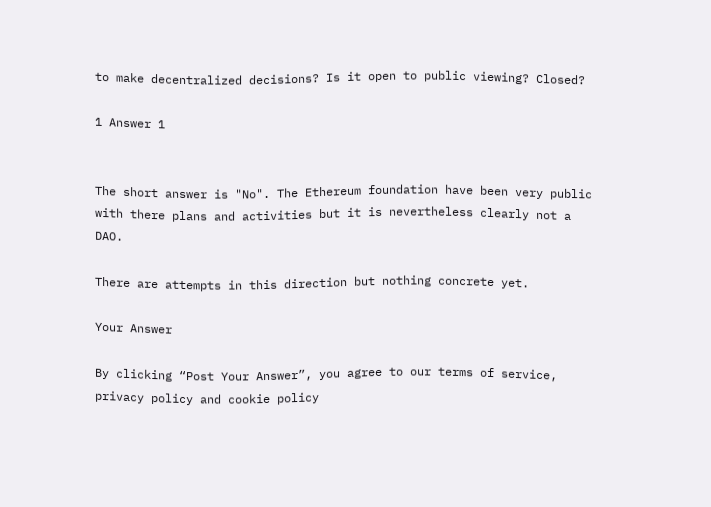to make decentralized decisions? Is it open to public viewing? Closed?

1 Answer 1


The short answer is "No". The Ethereum foundation have been very public with there plans and activities but it is nevertheless clearly not a DAO.

There are attempts in this direction but nothing concrete yet.

Your Answer

By clicking “Post Your Answer”, you agree to our terms of service, privacy policy and cookie policy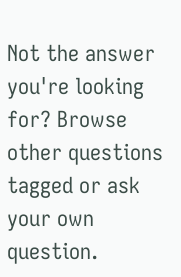Not the answer you're looking for? Browse other questions tagged or ask your own question.